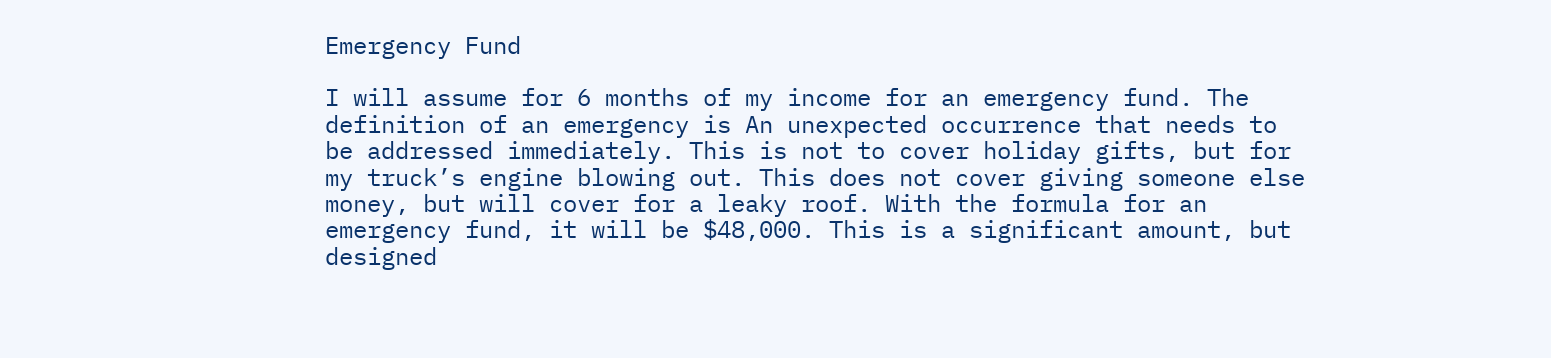Emergency Fund

I will assume for 6 months of my income for an emergency fund. The definition of an emergency is An unexpected occurrence that needs to be addressed immediately. This is not to cover holiday gifts, but for my truck’s engine blowing out. This does not cover giving someone else money, but will cover for a leaky roof. With the formula for an emergency fund, it will be $48,000. This is a significant amount, but designed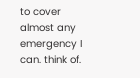to cover almost any emergency I can. think of.